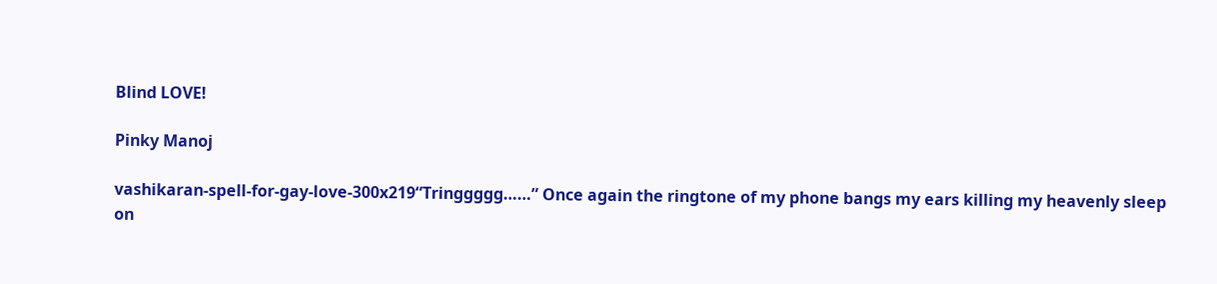Blind LOVE!

Pinky Manoj

vashikaran-spell-for-gay-love-300x219“Tringgggg……” Once again the ringtone of my phone bangs my ears killing my heavenly sleep on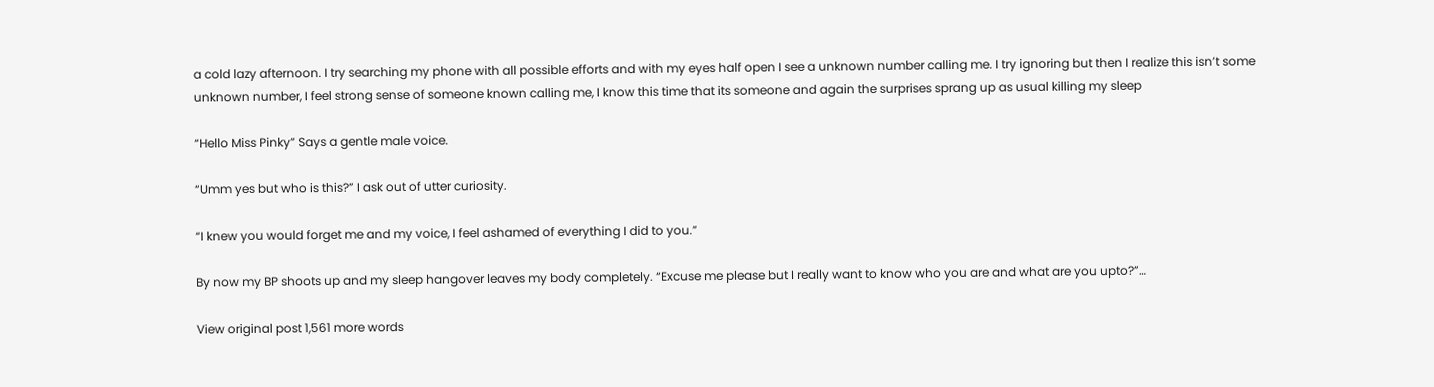a cold lazy afternoon. I try searching my phone with all possible efforts and with my eyes half open I see a unknown number calling me. I try ignoring but then I realize this isn’t some unknown number, I feel strong sense of someone known calling me, I know this time that its someone and again the surprises sprang up as usual killing my sleep

“Hello Miss Pinky” Says a gentle male voice.

“Umm yes but who is this?” I ask out of utter curiosity.

“I knew you would forget me and my voice, I feel ashamed of everything I did to you.”

By now my BP shoots up and my sleep hangover leaves my body completely. “Excuse me please but I really want to know who you are and what are you upto?”…

View original post 1,561 more words